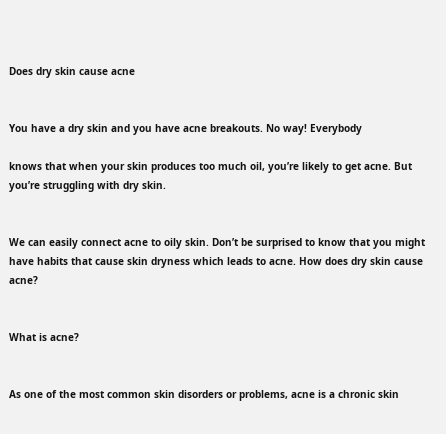Does dry skin cause acne


You have a dry skin and you have acne breakouts. No way! Everybody

knows that when your skin produces too much oil, you’re likely to get acne. But you’re struggling with dry skin.


We can easily connect acne to oily skin. Don’t be surprised to know that you might have habits that cause skin dryness which leads to acne. How does dry skin cause acne?


What is acne?


As one of the most common skin disorders or problems, acne is a chronic skin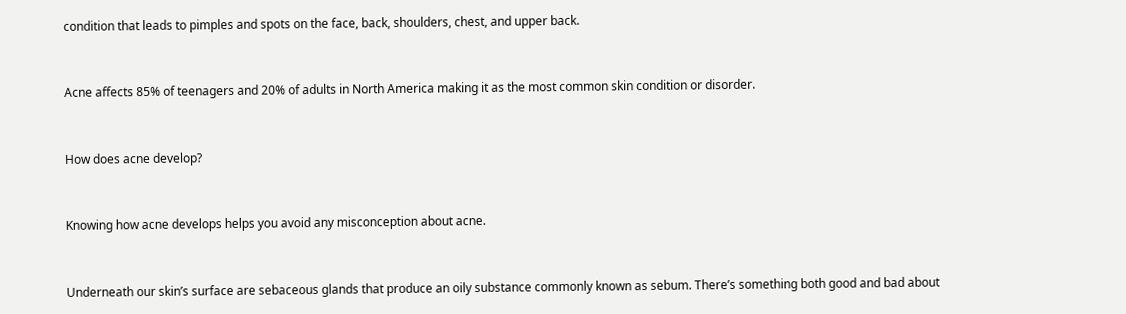condition that leads to pimples and spots on the face, back, shoulders, chest, and upper back.


Acne affects 85% of teenagers and 20% of adults in North America making it as the most common skin condition or disorder.


How does acne develop?


Knowing how acne develops helps you avoid any misconception about acne.


Underneath our skin’s surface are sebaceous glands that produce an oily substance commonly known as sebum. There’s something both good and bad about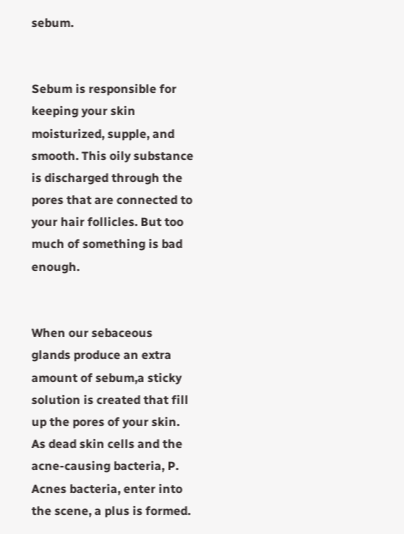sebum.


Sebum is responsible for keeping your skin moisturized, supple, and smooth. This oily substance is discharged through the pores that are connected to your hair follicles. But too much of something is bad enough.


When our sebaceous glands produce an extra amount of sebum,a sticky solution is created that fill up the pores of your skin. As dead skin cells and the acne-causing bacteria, P. Acnes bacteria, enter into the scene, a plus is formed.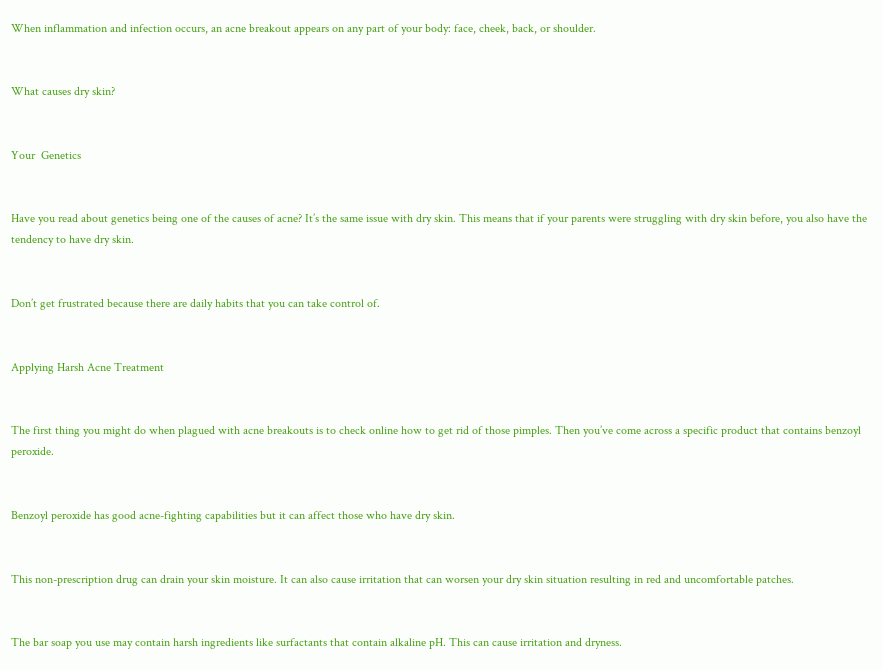When inflammation and infection occurs, an acne breakout appears on any part of your body: face, cheek, back, or shoulder.


What causes dry skin?


Your  Genetics


Have you read about genetics being one of the causes of acne? It’s the same issue with dry skin. This means that if your parents were struggling with dry skin before, you also have the tendency to have dry skin.


Don’t get frustrated because there are daily habits that you can take control of.


Applying Harsh Acne Treatment


The first thing you might do when plagued with acne breakouts is to check online how to get rid of those pimples. Then you’ve come across a specific product that contains benzoyl peroxide.


Benzoyl peroxide has good acne-fighting capabilities but it can affect those who have dry skin.


This non-prescription drug can drain your skin moisture. It can also cause irritation that can worsen your dry skin situation resulting in red and uncomfortable patches.


The bar soap you use may contain harsh ingredients like surfactants that contain alkaline pH. This can cause irritation and dryness.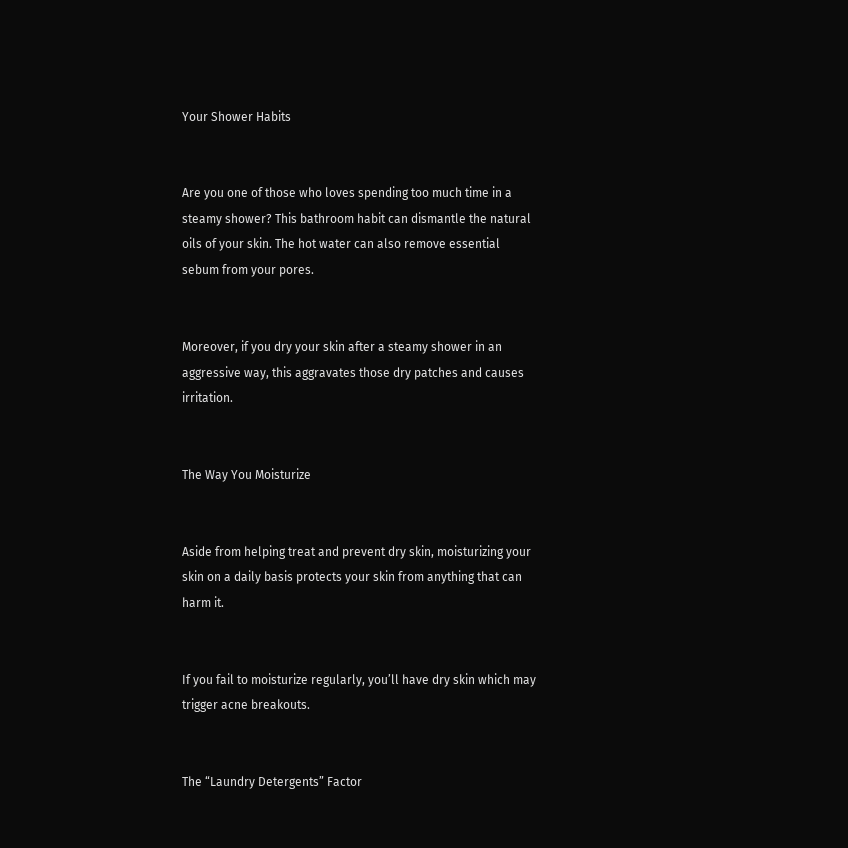Your Shower Habits


Are you one of those who loves spending too much time in a steamy shower? This bathroom habit can dismantle the natural oils of your skin. The hot water can also remove essential sebum from your pores.


Moreover, if you dry your skin after a steamy shower in an aggressive way, this aggravates those dry patches and causes irritation.


The Way You Moisturize


Aside from helping treat and prevent dry skin, moisturizing your skin on a daily basis protects your skin from anything that can harm it.


If you fail to moisturize regularly, you’ll have dry skin which may trigger acne breakouts.


The “Laundry Detergents” Factor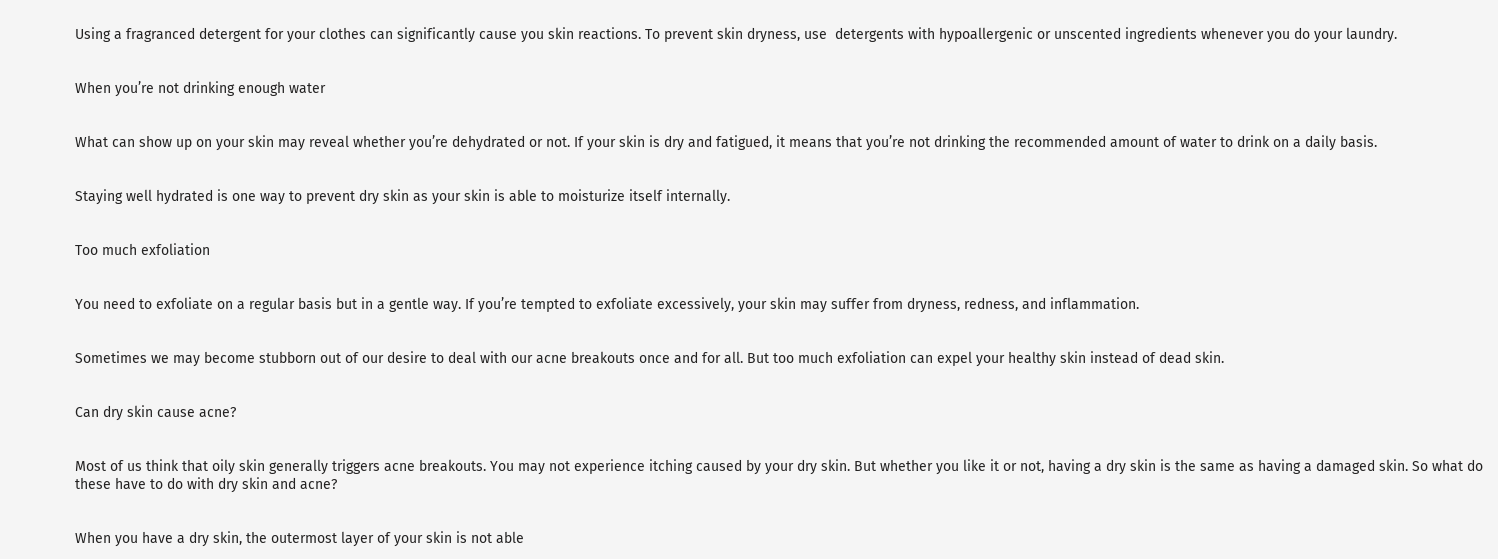Using a fragranced detergent for your clothes can significantly cause you skin reactions. To prevent skin dryness, use  detergents with hypoallergenic or unscented ingredients whenever you do your laundry.


When you’re not drinking enough water


What can show up on your skin may reveal whether you’re dehydrated or not. If your skin is dry and fatigued, it means that you’re not drinking the recommended amount of water to drink on a daily basis.


Staying well hydrated is one way to prevent dry skin as your skin is able to moisturize itself internally.


Too much exfoliation


You need to exfoliate on a regular basis but in a gentle way. If you’re tempted to exfoliate excessively, your skin may suffer from dryness, redness, and inflammation.


Sometimes we may become stubborn out of our desire to deal with our acne breakouts once and for all. But too much exfoliation can expel your healthy skin instead of dead skin.


Can dry skin cause acne?


Most of us think that oily skin generally triggers acne breakouts. You may not experience itching caused by your dry skin. But whether you like it or not, having a dry skin is the same as having a damaged skin. So what do these have to do with dry skin and acne?


When you have a dry skin, the outermost layer of your skin is not able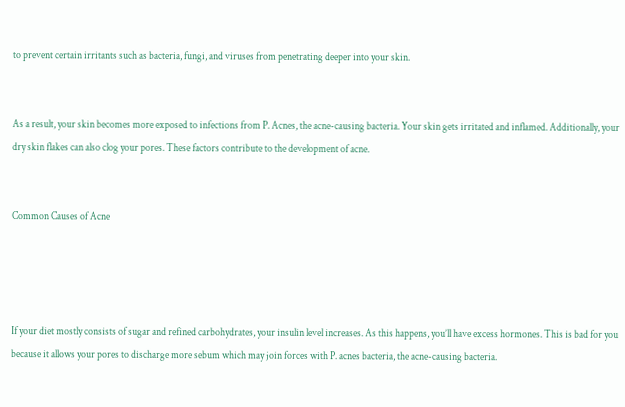to prevent certain irritants such as bacteria, fungi, and viruses from penetrating deeper into your skin.


As a result, your skin becomes more exposed to infections from P. Acnes, the acne-causing bacteria. Your skin gets irritated and inflamed. Additionally, your dry skin flakes can also clog your pores. These factors contribute to the development of acne.


Common Causes of Acne




If your diet mostly consists of sugar and refined carbohydrates, your insulin level increases. As this happens, you’ll have excess hormones. This is bad for you because it allows your pores to discharge more sebum which may join forces with P. acnes bacteria, the acne-causing bacteria.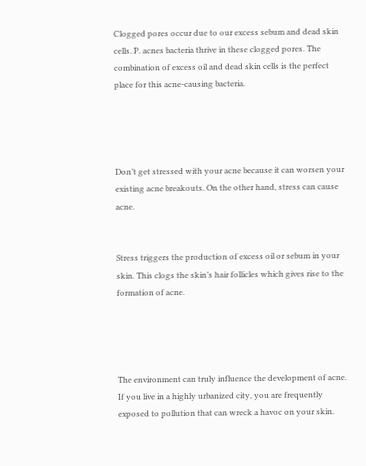Clogged pores occur due to our excess sebum and dead skin cells. P. acnes bacteria thrive in these clogged pores. The combination of excess oil and dead skin cells is the perfect place for this acne-causing bacteria.




Don’t get stressed with your acne because it can worsen your existing acne breakouts. On the other hand, stress can cause acne.


Stress triggers the production of excess oil or sebum in your skin. This clogs the skin’s hair follicles which gives rise to the formation of acne.




The environment can truly influence the development of acne. If you live in a highly urbanized city, you are frequently exposed to pollution that can wreck a havoc on your skin.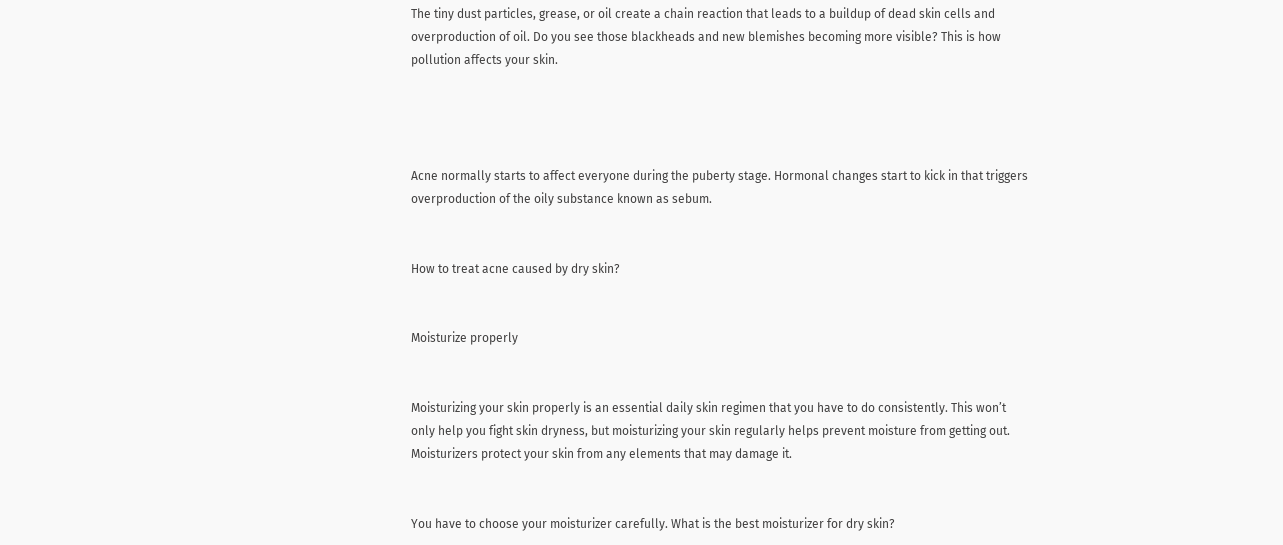The tiny dust particles, grease, or oil create a chain reaction that leads to a buildup of dead skin cells and overproduction of oil. Do you see those blackheads and new blemishes becoming more visible? This is how pollution affects your skin.




Acne normally starts to affect everyone during the puberty stage. Hormonal changes start to kick in that triggers overproduction of the oily substance known as sebum.


How to treat acne caused by dry skin?


Moisturize properly


Moisturizing your skin properly is an essential daily skin regimen that you have to do consistently. This won’t only help you fight skin dryness, but moisturizing your skin regularly helps prevent moisture from getting out. Moisturizers protect your skin from any elements that may damage it.


You have to choose your moisturizer carefully. What is the best moisturizer for dry skin?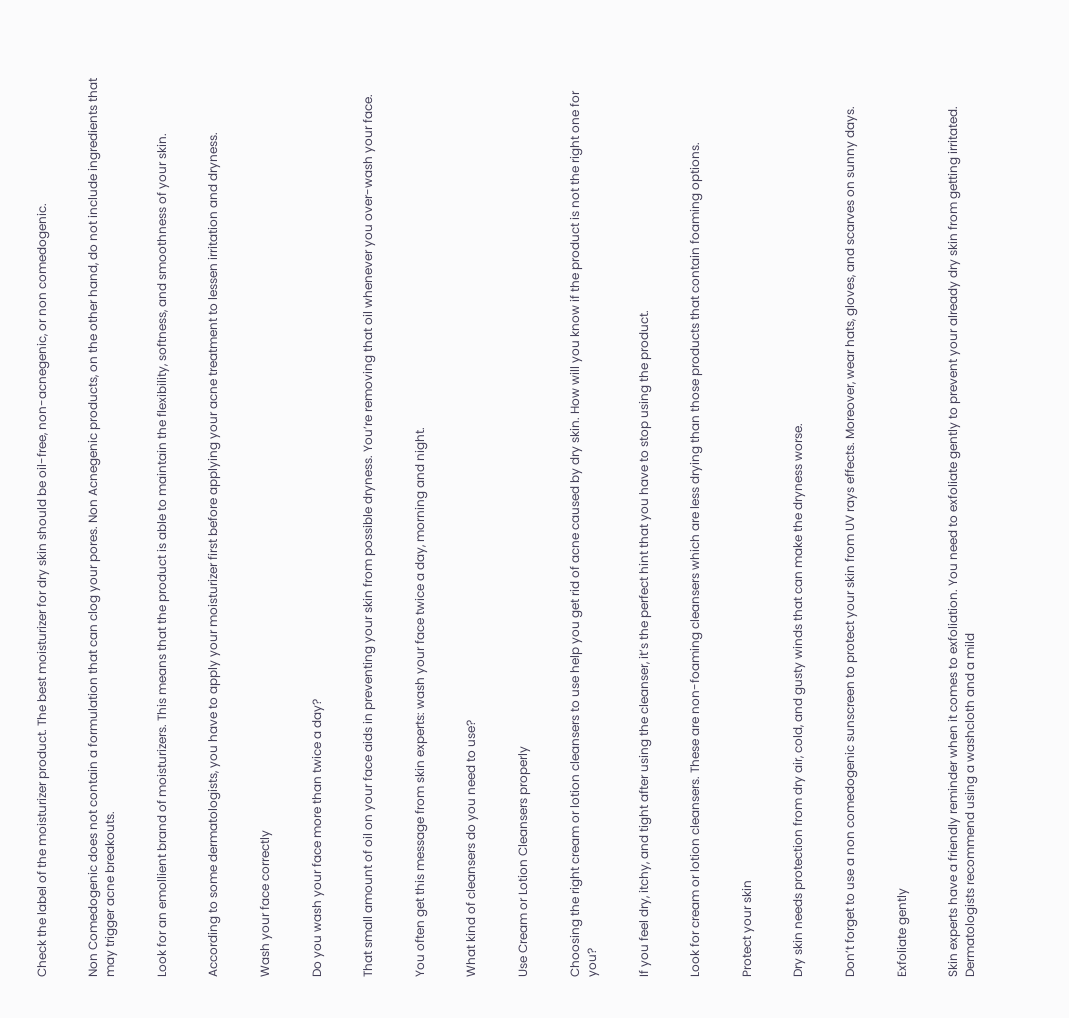Check the label of the moisturizer product. The best moisturizer for dry skin should be oil-free, non-acnegenic, or non comedogenic.


Non Comedogenic does not contain a formulation that can clog your pores. Non Acnegenic products, on the other hand, do not include ingredients that may trigger acne breakouts.


Look for an emollient brand of moisturizers. This means that the product is able to maintain the flexibility, softness, and smoothness of your skin.


According to some dermatologists, you have to apply your moisturizer first before applying your acne treatment to lessen irritation and dryness.


Wash your face correctly


Do you wash your face more than twice a day?


That small amount of oil on your face aids in preventing your skin from possible dryness. You’re removing that oil whenever you over-wash your face.


You often get this message from skin experts: wash your face twice a day, morning and night.


What kind of cleansers do you need to use?


Use Cream or Lotion Cleansers properly


Choosing the right cream or lotion cleansers to use help you get rid of acne caused by dry skin. How will you know if the product is not the right one for you?


If you feel dry, itchy, and tight after using the cleanser, it’s the perfect hint that you have to stop using the product.


Look for cream or lotion cleansers. These are non-foaming cleansers which are less drying than those products that contain foaming options.


Protect your skin


Dry skin needs protection from dry air, cold, and gusty winds that can make the dryness worse.


Don’t forget to use a non comedogenic sunscreen to protect your skin from UV rays effects. Moreover, wear hats, gloves, and scarves on sunny days.


Exfoliate gently


Skin experts have a friendly reminder when it comes to exfoliation. You need to exfoliate gently to prevent your already dry skin from getting irritated. Dermatologists recommend using a washcloth and a mild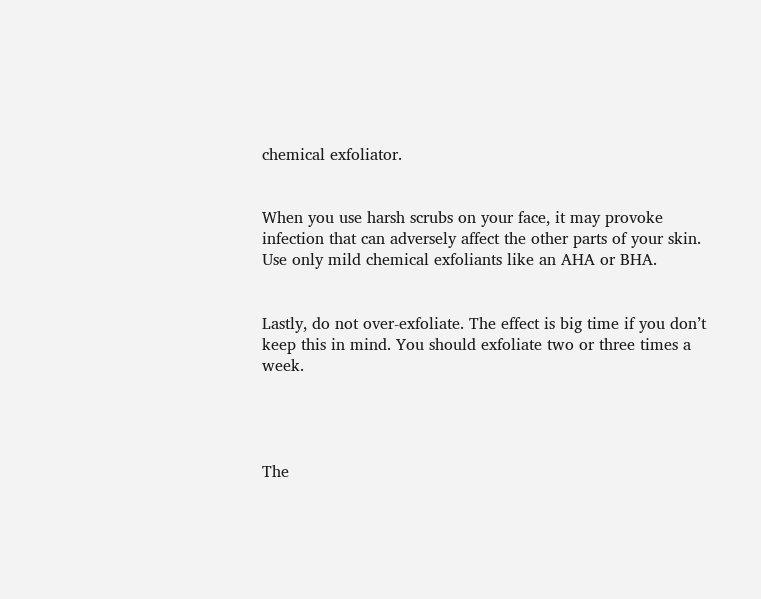chemical exfoliator.


When you use harsh scrubs on your face, it may provoke infection that can adversely affect the other parts of your skin. Use only mild chemical exfoliants like an AHA or BHA.


Lastly, do not over-exfoliate. The effect is big time if you don’t keep this in mind. You should exfoliate two or three times a week.




The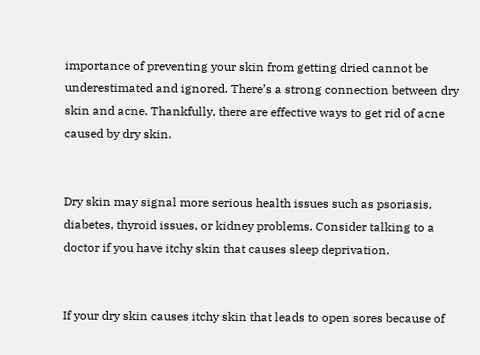importance of preventing your skin from getting dried cannot be underestimated and ignored. There’s a strong connection between dry skin and acne. Thankfully, there are effective ways to get rid of acne caused by dry skin.


Dry skin may signal more serious health issues such as psoriasis, diabetes, thyroid issues, or kidney problems. Consider talking to a doctor if you have itchy skin that causes sleep deprivation.


If your dry skin causes itchy skin that leads to open sores because of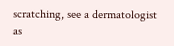scratching, see a dermatologist as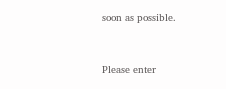soon as possible.



Please enter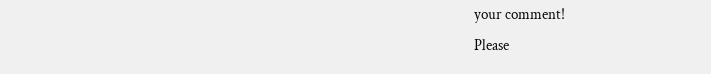your comment!
Please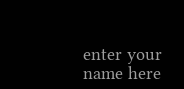enter your name here